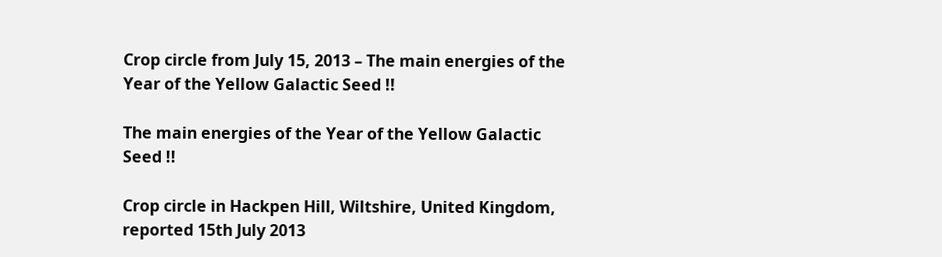Crop circle from July 15, 2013 – The main energies of the Year of the Yellow Galactic Seed !!

The main energies of the Year of the Yellow Galactic Seed !!

Crop circle in Hackpen Hill, Wiltshire, United Kingdom, reported 15th July 2013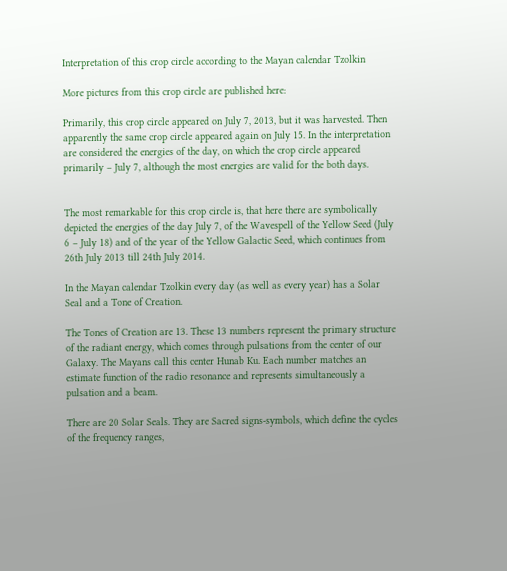Interpretation of this crop circle according to the Mayan calendar Tzolkin

More pictures from this crop circle are published here:

Primarily, this crop circle appeared on July 7, 2013, but it was harvested. Then apparently the same crop circle appeared again on July 15. In the interpretation are considered the energies of the day, on which the crop circle appeared primarily – July 7, although the most energies are valid for the both days.


The most remarkable for this crop circle is, that here there are symbolically depicted the energies of the day July 7, of the Wavespell of the Yellow Seed (July 6 – July 18) and of the year of the Yellow Galactic Seed, which continues from 26th July 2013 till 24th July 2014.

In the Mayan calendar Tzolkin every day (as well as every year) has a Solar Seal and a Tone of Creation.

The Tones of Creation are 13. These 13 numbers represent the primary structure of the radiant energy, which comes through pulsations from the center of our Galaxy. The Mayans call this center Hunab Ku. Each number matches an estimate function of the radio resonance and represents simultaneously a pulsation and a beam.

There are 20 Solar Seals. They are Sacred signs-symbols, which define the cycles of the frequency ranges,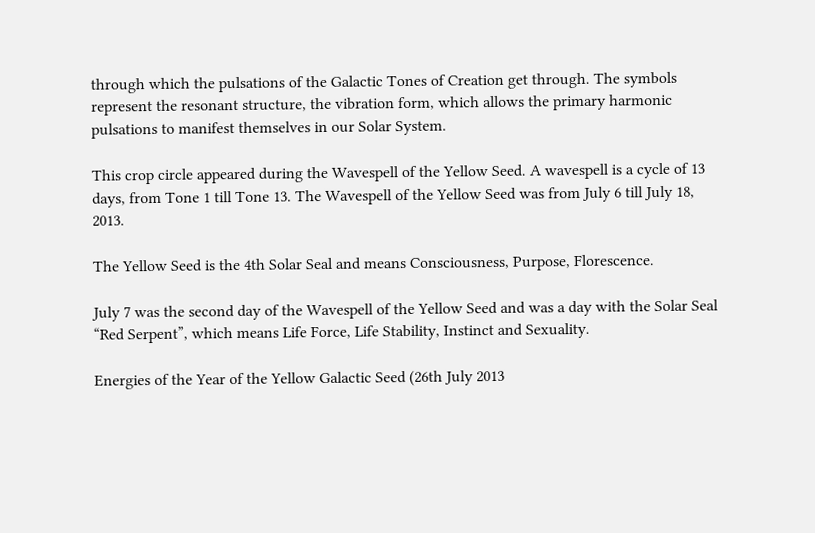through which the pulsations of the Galactic Tones of Creation get through. The symbols represent the resonant structure, the vibration form, which allows the primary harmonic pulsations to manifest themselves in our Solar System.

This crop circle appeared during the Wavespell of the Yellow Seed. A wavespell is a cycle of 13 days, from Tone 1 till Tone 13. The Wavespell of the Yellow Seed was from July 6 till July 18, 2013.

The Yellow Seed is the 4th Solar Seal and means Consciousness, Purpose, Florescence.

July 7 was the second day of the Wavespell of the Yellow Seed and was a day with the Solar Seal “Red Serpent”, which means Life Force, Life Stability, Instinct and Sexuality.

Energies of the Year of the Yellow Galactic Seed (26th July 2013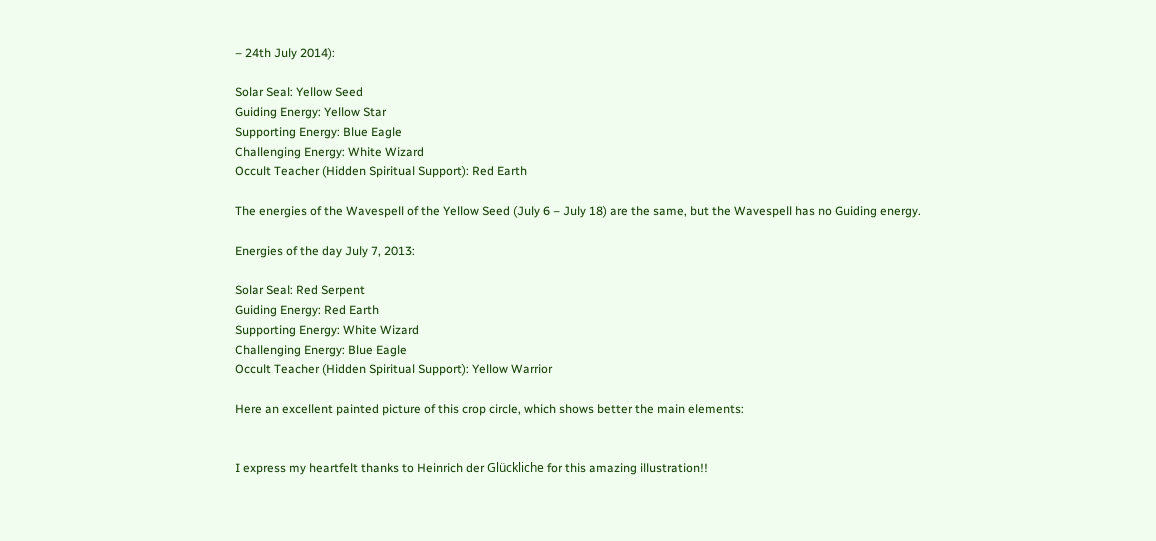– 24th July 2014):

Solar Seal: Yellow Seed
Guiding Energy: Yellow Star
Supporting Energy: Blue Eagle
Challenging Energy: White Wizard
Occult Teacher (Hidden Spiritual Support): Red Earth

The energies of the Wavespell of the Yellow Seed (July 6 – July 18) are the same, but the Wavespell has no Guiding energy.

Energies of the day July 7, 2013:

Solar Seal: Red Serpent
Guiding Energy: Red Earth
Supporting Energy: White Wizard
Challenging Energy: Blue Eagle
Occult Teacher (Hidden Spiritual Support): Yellow Warrior

Here an excellent painted picture of this crop circle, which shows better the main elements:


I express my heartfelt thanks to Heinrich der Glückliche for this amazing illustration!!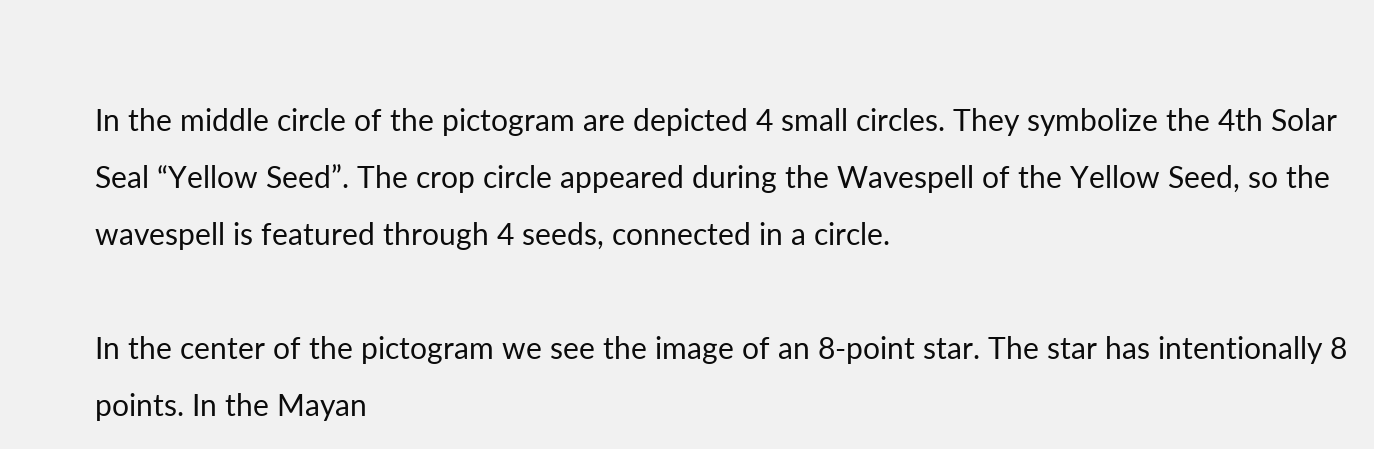In the middle circle of the pictogram are depicted 4 small circles. They symbolize the 4th Solar Seal “Yellow Seed”. The crop circle appeared during the Wavespell of the Yellow Seed, so the wavespell is featured through 4 seeds, connected in a circle.

In the center of the pictogram we see the image of an 8-point star. The star has intentionally 8 points. In the Mayan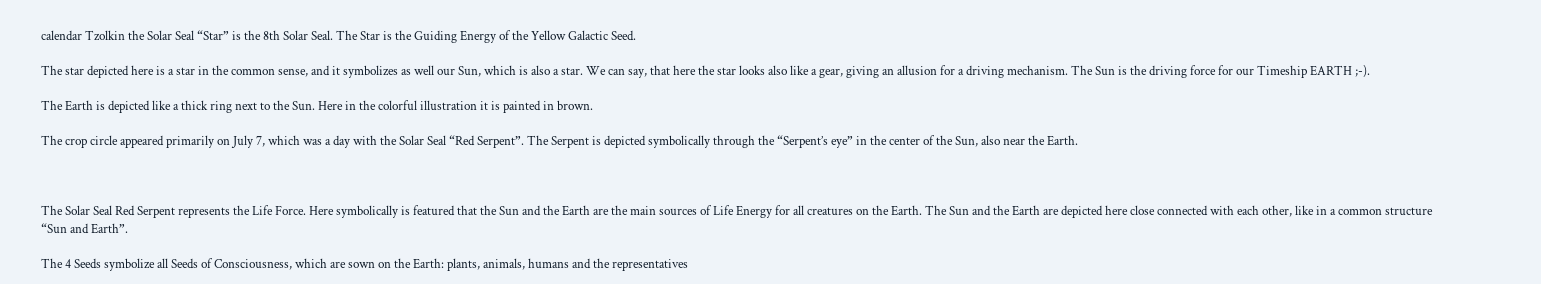calendar Tzolkin the Solar Seal “Star” is the 8th Solar Seal. The Star is the Guiding Energy of the Yellow Galactic Seed.

The star depicted here is a star in the common sense, and it symbolizes as well our Sun, which is also a star. We can say, that here the star looks also like a gear, giving an allusion for a driving mechanism. The Sun is the driving force for our Timeship EARTH ;-).

The Earth is depicted like a thick ring next to the Sun. Here in the colorful illustration it is painted in brown.

The crop circle appeared primarily on July 7, which was a day with the Solar Seal “Red Serpent”. The Serpent is depicted symbolically through the “Serpent’s eye” in the center of the Sun, also near the Earth.



The Solar Seal Red Serpent represents the Life Force. Here symbolically is featured that the Sun and the Earth are the main sources of Life Energy for all creatures on the Earth. The Sun and the Earth are depicted here close connected with each other, like in a common structure “Sun and Earth”.

The 4 Seeds symbolize all Seeds of Consciousness, which are sown on the Earth: plants, animals, humans and the representatives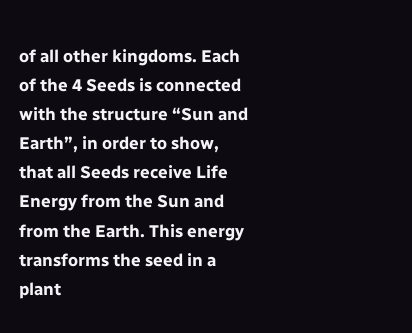of all other kingdoms. Each of the 4 Seeds is connected with the structure “Sun and Earth”, in order to show, that all Seeds receive Life Energy from the Sun and from the Earth. This energy transforms the seed in a plant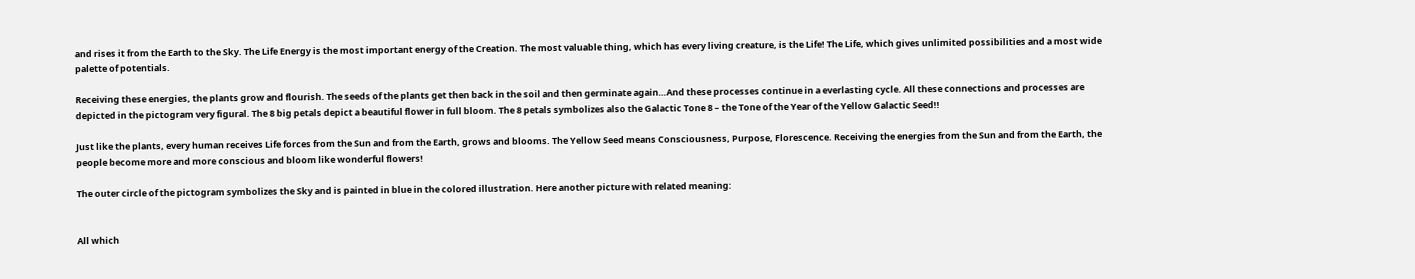and rises it from the Earth to the Sky. The Life Energy is the most important energy of the Creation. The most valuable thing, which has every living creature, is the Life! The Life, which gives unlimited possibilities and a most wide palette of potentials.

Receiving these energies, the plants grow and flourish. The seeds of the plants get then back in the soil and then germinate again…And these processes continue in a everlasting cycle. All these connections and processes are depicted in the pictogram very figural. The 8 big petals depict a beautiful flower in full bloom. The 8 petals symbolizes also the Galactic Tone 8 – the Tone of the Year of the Yellow Galactic Seed!!

Just like the plants, every human receives Life forces from the Sun and from the Earth, grows and blooms. The Yellow Seed means Consciousness, Purpose, Florescence. Receiving the energies from the Sun and from the Earth, the people become more and more conscious and bloom like wonderful flowers!

The outer circle of the pictogram symbolizes the Sky and is painted in blue in the colored illustration. Here another picture with related meaning:


All which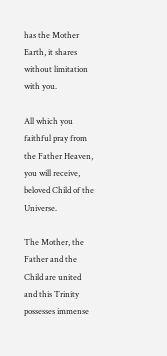has the Mother Earth, it shares without limitation with you.

All which you faithful pray from the Father Heaven, you will receive, beloved Child of the Universe.

The Mother, the Father and the Child are united and this Trinity possesses immense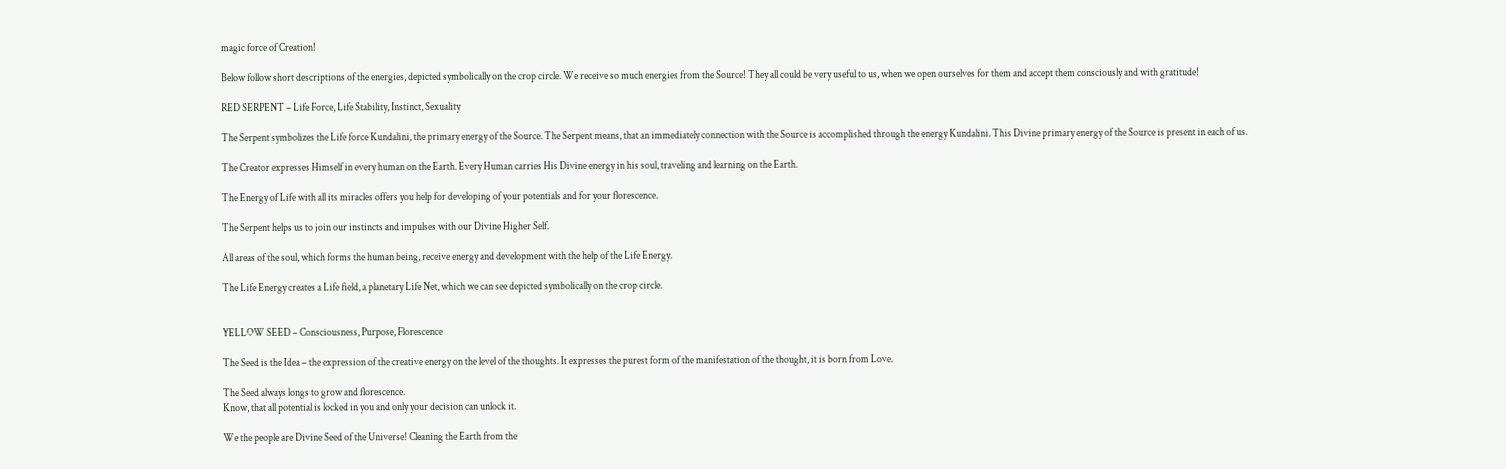magic force of Creation!

Below follow short descriptions of the energies, depicted symbolically on the crop circle. We receive so much energies from the Source! They all could be very useful to us, when we open ourselves for them and accept them consciously and with gratitude!

RED SERPENT – Life Force, Life Stability, Instinct, Sexuality

The Serpent symbolizes the Life force Kundalini, the primary energy of the Source. The Serpent means, that an immediately connection with the Source is accomplished through the energy Kundalini. This Divine primary energy of the Source is present in each of us.

The Creator expresses Himself in every human on the Earth. Every Human carries His Divine energy in his soul, traveling and learning on the Earth.

The Energy of Life with all its miracles offers you help for developing of your potentials and for your florescence.

The Serpent helps us to join our instincts and impulses with our Divine Higher Self.

All areas of the soul, which forms the human being, receive energy and development with the help of the Life Energy.

The Life Energy creates a Life field, a planetary Life Net, which we can see depicted symbolically on the crop circle.


YELLOW SEED – Consciousness, Purpose, Florescence

The Seed is the Idea – the expression of the creative energy on the level of the thoughts. It expresses the purest form of the manifestation of the thought, it is born from Love.

The Seed always longs to grow and florescence.
Know, that all potential is locked in you and only your decision can unlock it.

We the people are Divine Seed of the Universe! Cleaning the Earth from the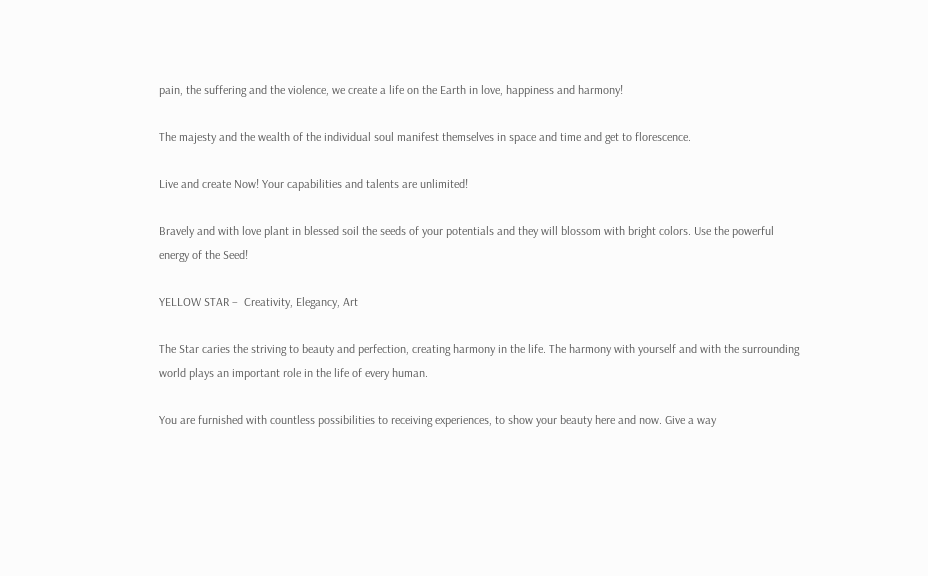pain, the suffering and the violence, we create a life on the Earth in love, happiness and harmony!

The majesty and the wealth of the individual soul manifest themselves in space and time and get to florescence.

Live and create Now! Your capabilities and talents are unlimited!

Bravely and with love plant in blessed soil the seeds of your potentials and they will blossom with bright colors. Use the powerful energy of the Seed!

YELLOW STAR –  Creativity, Elegancy, Art

The Star caries the striving to beauty and perfection, creating harmony in the life. The harmony with yourself and with the surrounding world plays an important role in the life of every human.

You are furnished with countless possibilities to receiving experiences, to show your beauty here and now. Give a way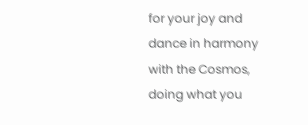for your joy and dance in harmony with the Cosmos, doing what you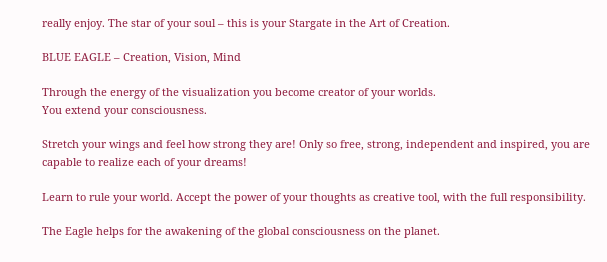really enjoy. The star of your soul – this is your Stargate in the Art of Creation.

BLUE EAGLE – Creation, Vision, Mind

Through the energy of the visualization you become creator of your worlds.
You extend your consciousness.

Stretch your wings and feel how strong they are! Only so free, strong, independent and inspired, you are capable to realize each of your dreams!

Learn to rule your world. Accept the power of your thoughts as creative tool, with the full responsibility.

The Eagle helps for the awakening of the global consciousness on the planet.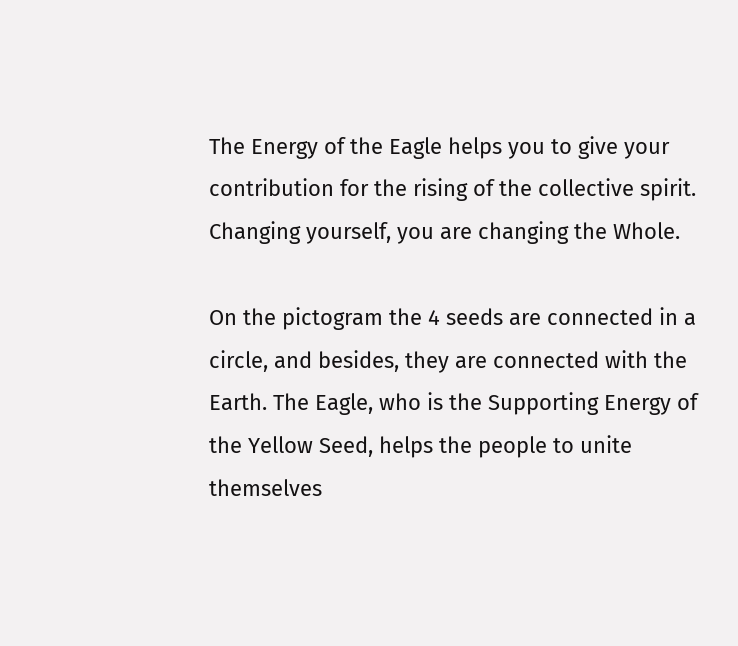The Energy of the Eagle helps you to give your contribution for the rising of the collective spirit. Changing yourself, you are changing the Whole.

On the pictogram the 4 seeds are connected in a circle, and besides, they are connected with the Earth. The Eagle, who is the Supporting Energy of the Yellow Seed, helps the people to unite themselves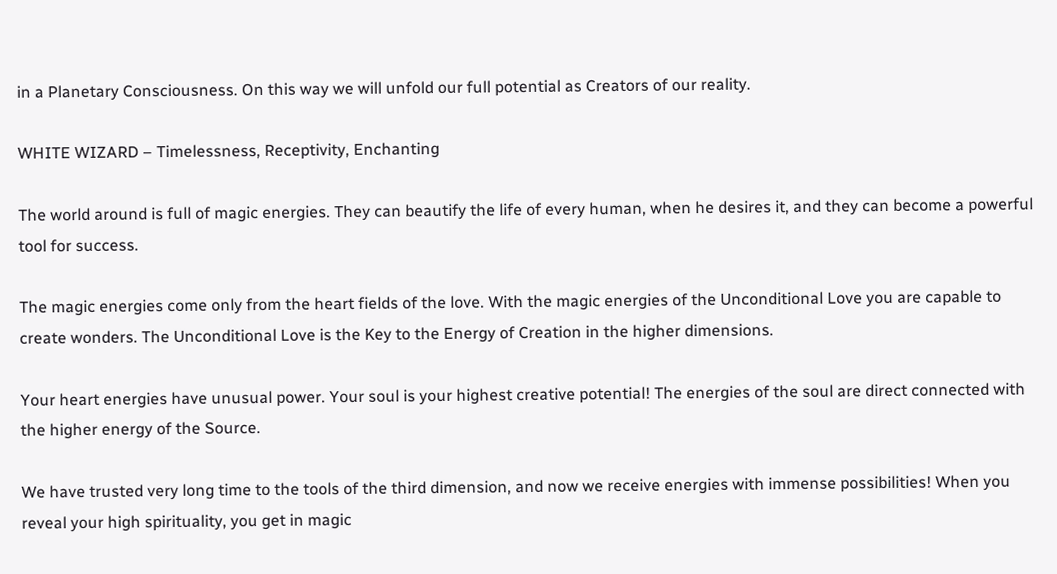in a Planetary Consciousness. On this way we will unfold our full potential as Creators of our reality.

WHITE WIZARD – Timelessness, Receptivity, Enchanting

The world around is full of magic energies. They can beautify the life of every human, when he desires it, and they can become a powerful tool for success.

The magic energies come only from the heart fields of the love. With the magic energies of the Unconditional Love you are capable to create wonders. The Unconditional Love is the Key to the Energy of Creation in the higher dimensions.

Your heart energies have unusual power. Your soul is your highest creative potential! The energies of the soul are direct connected with the higher energy of the Source.

We have trusted very long time to the tools of the third dimension, and now we receive energies with immense possibilities! When you reveal your high spirituality, you get in magic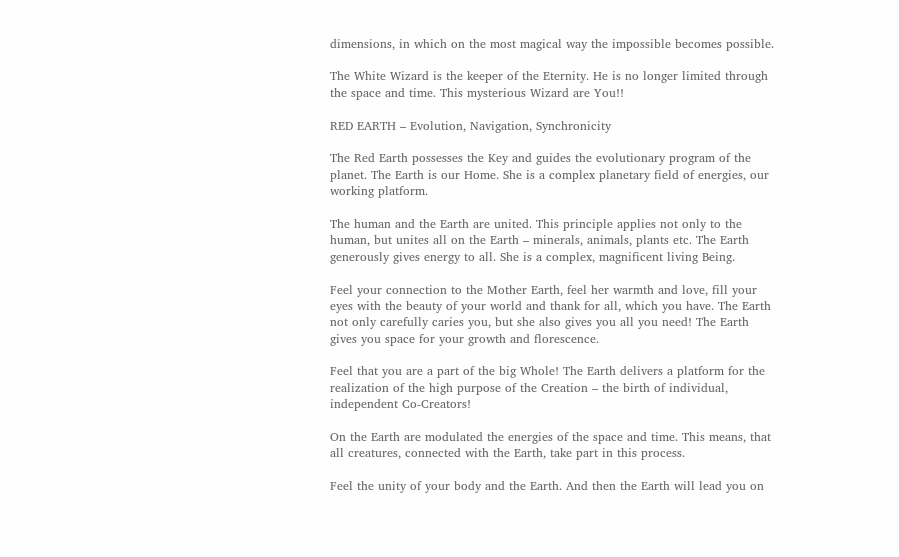dimensions, in which on the most magical way the impossible becomes possible.

The White Wizard is the keeper of the Eternity. He is no longer limited through the space and time. This mysterious Wizard are You!!

RED EARTH – Evolution, Navigation, Synchronicity

The Red Earth possesses the Key and guides the evolutionary program of the planet. The Earth is our Home. She is a complex planetary field of energies, our working platform.

The human and the Earth are united. This principle applies not only to the human, but unites all on the Earth – minerals, animals, plants etc. The Earth generously gives energy to all. She is a complex, magnificent living Being.

Feel your connection to the Mother Earth, feel her warmth and love, fill your eyes with the beauty of your world and thank for all, which you have. The Earth not only carefully caries you, but she also gives you all you need! The Earth gives you space for your growth and florescence.

Feel that you are a part of the big Whole! The Earth delivers a platform for the realization of the high purpose of the Creation – the birth of individual, independent Co-Creators!

On the Earth are modulated the energies of the space and time. This means, that all creatures, connected with the Earth, take part in this process.

Feel the unity of your body and the Earth. And then the Earth will lead you on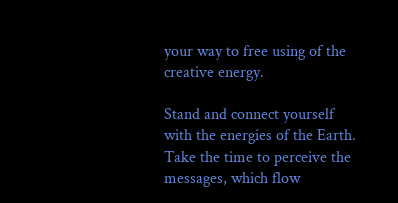your way to free using of the creative energy.

Stand and connect yourself with the energies of the Earth. Take the time to perceive the messages, which flow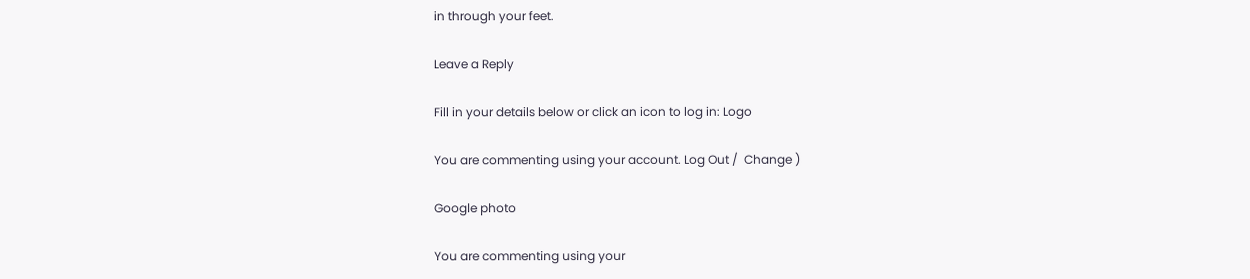in through your feet.

Leave a Reply

Fill in your details below or click an icon to log in: Logo

You are commenting using your account. Log Out /  Change )

Google photo

You are commenting using your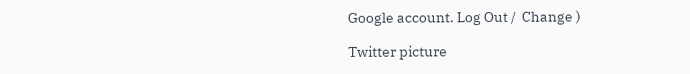Google account. Log Out /  Change )

Twitter picture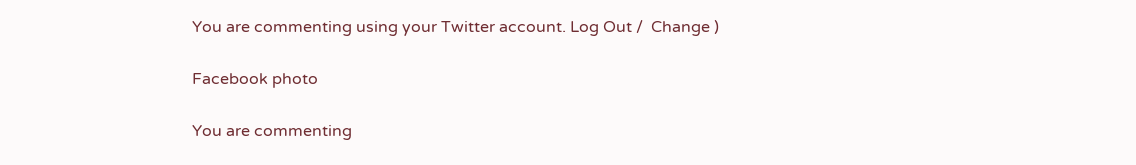You are commenting using your Twitter account. Log Out /  Change )

Facebook photo

You are commenting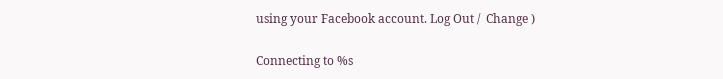using your Facebook account. Log Out /  Change )

Connecting to %s